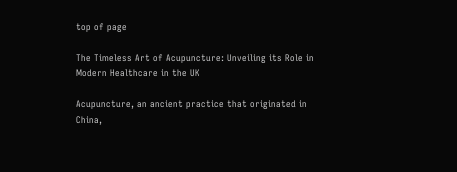top of page

The Timeless Art of Acupuncture: Unveiling its Role in Modern Healthcare in the UK

Acupuncture, an ancient practice that originated in China,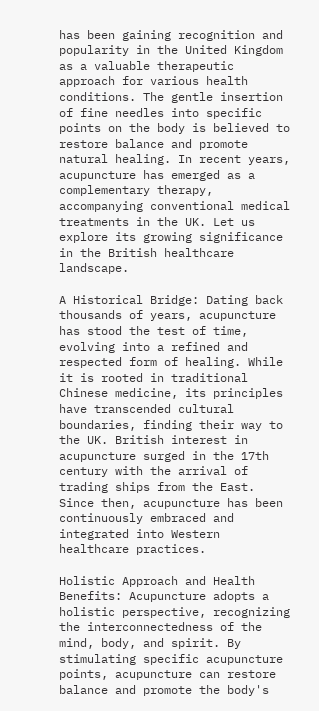has been gaining recognition and popularity in the United Kingdom as a valuable therapeutic approach for various health conditions. The gentle insertion of fine needles into specific points on the body is believed to restore balance and promote natural healing. In recent years, acupuncture has emerged as a complementary therapy, accompanying conventional medical treatments in the UK. Let us explore its growing significance in the British healthcare landscape.

A Historical Bridge: Dating back thousands of years, acupuncture has stood the test of time, evolving into a refined and respected form of healing. While it is rooted in traditional Chinese medicine, its principles have transcended cultural boundaries, finding their way to the UK. British interest in acupuncture surged in the 17th century with the arrival of trading ships from the East. Since then, acupuncture has been continuously embraced and integrated into Western healthcare practices.

Holistic Approach and Health Benefits: Acupuncture adopts a holistic perspective, recognizing the interconnectedness of the mind, body, and spirit. By stimulating specific acupuncture points, acupuncture can restore balance and promote the body's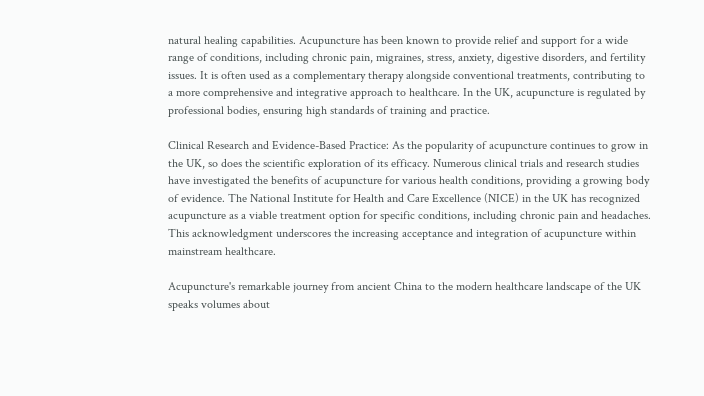natural healing capabilities. Acupuncture has been known to provide relief and support for a wide range of conditions, including chronic pain, migraines, stress, anxiety, digestive disorders, and fertility issues. It is often used as a complementary therapy alongside conventional treatments, contributing to a more comprehensive and integrative approach to healthcare. In the UK, acupuncture is regulated by professional bodies, ensuring high standards of training and practice.

Clinical Research and Evidence-Based Practice: As the popularity of acupuncture continues to grow in the UK, so does the scientific exploration of its efficacy. Numerous clinical trials and research studies have investigated the benefits of acupuncture for various health conditions, providing a growing body of evidence. The National Institute for Health and Care Excellence (NICE) in the UK has recognized acupuncture as a viable treatment option for specific conditions, including chronic pain and headaches. This acknowledgment underscores the increasing acceptance and integration of acupuncture within mainstream healthcare.

Acupuncture's remarkable journey from ancient China to the modern healthcare landscape of the UK speaks volumes about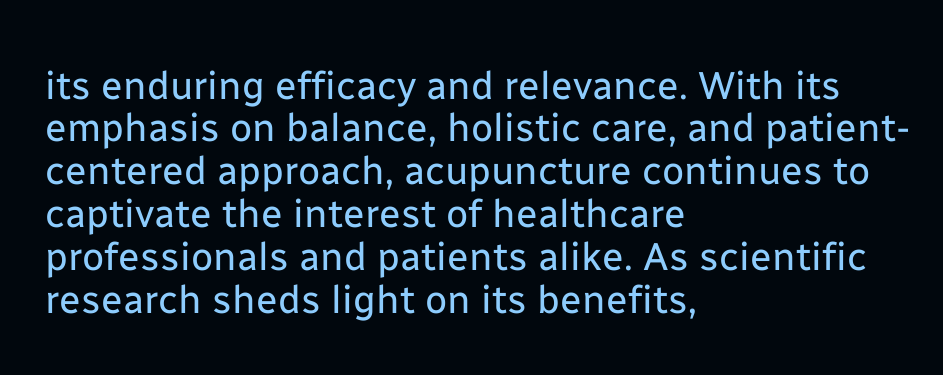its enduring efficacy and relevance. With its emphasis on balance, holistic care, and patient-centered approach, acupuncture continues to captivate the interest of healthcare professionals and patients alike. As scientific research sheds light on its benefits,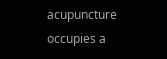acupuncture occupies a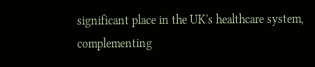significant place in the UK's healthcare system, complementing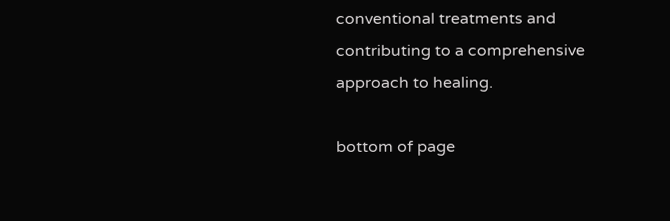conventional treatments and contributing to a comprehensive approach to healing.

bottom of page